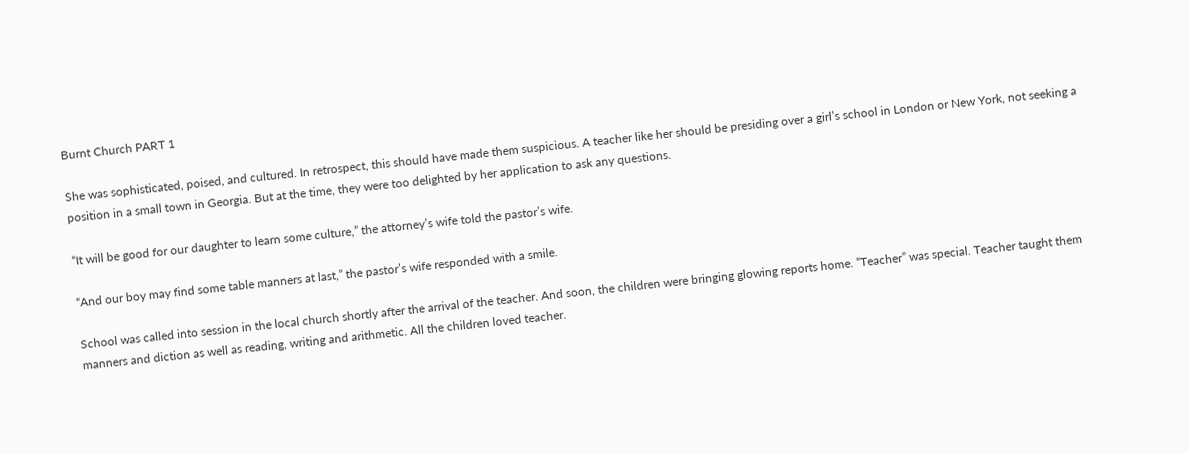Burnt Church PART 1

She was sophisticated, poised, and cultured. In retrospect, this should have made them suspicious. A teacher like her should be presiding over a girl’s school in London or New York, not seeking a position in a small town in Georgia. But at the time, they were too delighted by her application to ask any questions.

“It will be good for our daughter to learn some culture,” the attorney’s wife told the pastor’s wife.

“And our boy may find some table manners at last,” the pastor’s wife responded with a smile.

School was called into session in the local church shortly after the arrival of the teacher. And soon, the children were bringing glowing reports home. “Teacher” was special. Teacher taught them manners and diction as well as reading, writing and arithmetic. All the children loved teacher.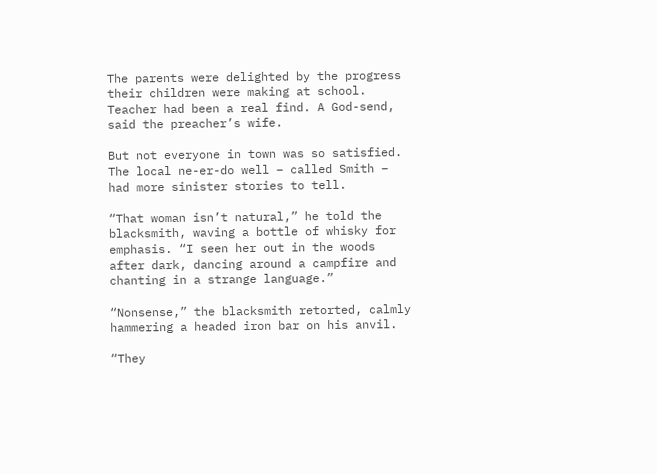The parents were delighted by the progress their children were making at school. Teacher had been a real find. A God-send, said the preacher’s wife.

But not everyone in town was so satisfied. The local ne-er-do well – called Smith – had more sinister stories to tell.

“That woman isn’t natural,” he told the blacksmith, waving a bottle of whisky for emphasis. “I seen her out in the woods after dark, dancing around a campfire and chanting in a strange language.”

“Nonsense,” the blacksmith retorted, calmly hammering a headed iron bar on his anvil.

“They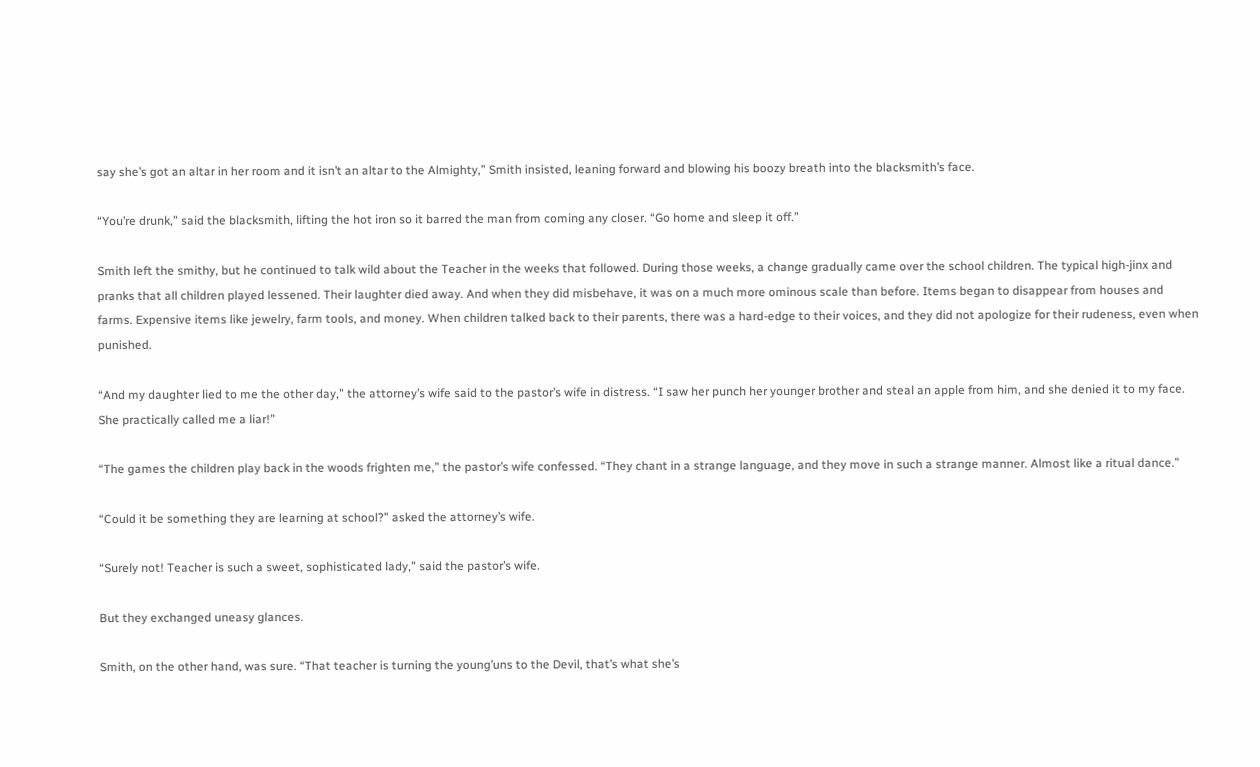say she’s got an altar in her room and it isn’t an altar to the Almighty,” Smith insisted, leaning forward and blowing his boozy breath into the blacksmith’s face.

“You’re drunk,” said the blacksmith, lifting the hot iron so it barred the man from coming any closer. “Go home and sleep it off.”

Smith left the smithy, but he continued to talk wild about the Teacher in the weeks that followed. During those weeks, a change gradually came over the school children. The typical high-jinx and pranks that all children played lessened. Their laughter died away. And when they did misbehave, it was on a much more ominous scale than before. Items began to disappear from houses and farms. Expensive items like jewelry, farm tools, and money. When children talked back to their parents, there was a hard-edge to their voices, and they did not apologize for their rudeness, even when punished.

“And my daughter lied to me the other day,” the attorney’s wife said to the pastor’s wife in distress. “I saw her punch her younger brother and steal an apple from him, and she denied it to my face. She practically called me a liar!”

“The games the children play back in the woods frighten me,” the pastor’s wife confessed. “They chant in a strange language, and they move in such a strange manner. Almost like a ritual dance.”

“Could it be something they are learning at school?” asked the attorney’s wife.

“Surely not! Teacher is such a sweet, sophisticated lady,” said the pastor’s wife.

But they exchanged uneasy glances.

Smith, on the other hand, was sure. “That teacher is turning the young’uns to the Devil, that’s what she’s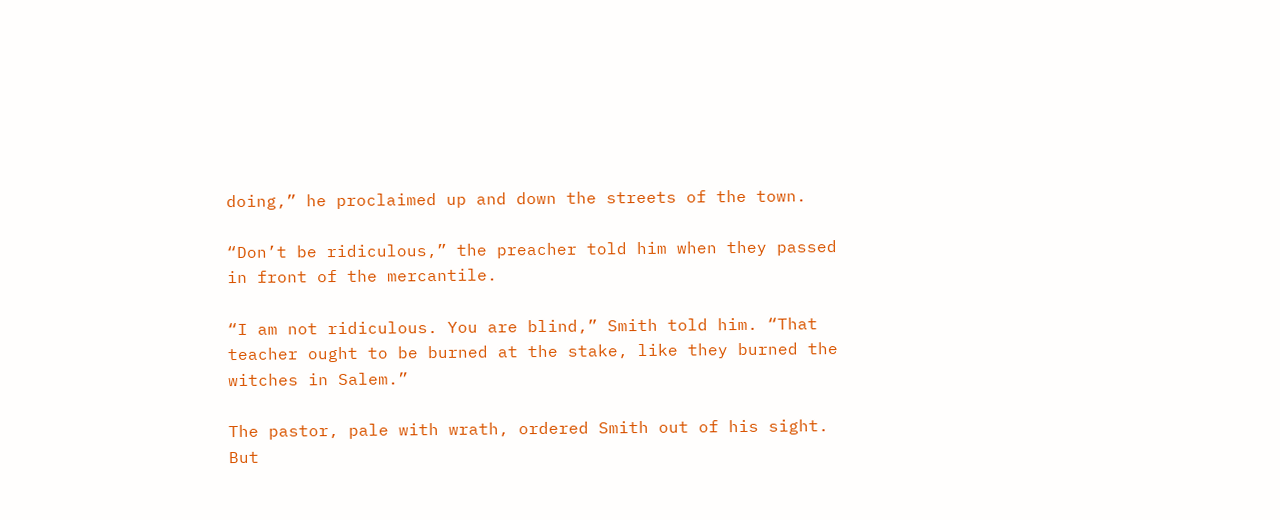doing,” he proclaimed up and down the streets of the town.

“Don’t be ridiculous,” the preacher told him when they passed in front of the mercantile.

“I am not ridiculous. You are blind,” Smith told him. “That teacher ought to be burned at the stake, like they burned the witches in Salem.”

The pastor, pale with wrath, ordered Smith out of his sight. But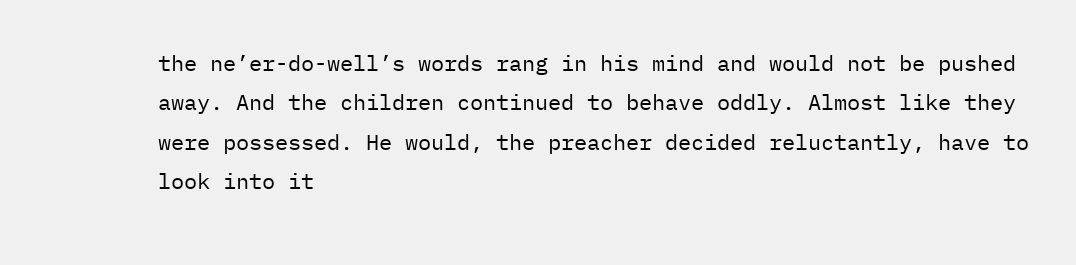the ne’er-do-well’s words rang in his mind and would not be pushed away. And the children continued to behave oddly. Almost like they were possessed. He would, the preacher decided reluctantly, have to look into it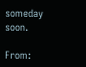someday soon.

From: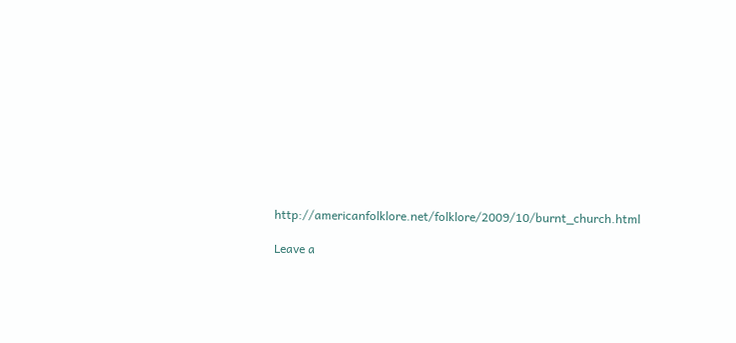http://americanfolklore.net/folklore/2009/10/burnt_church.html

Leave a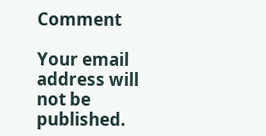Comment

Your email address will not be published.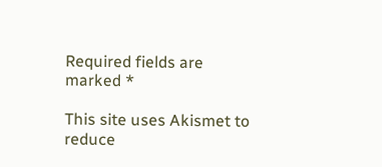Required fields are marked *

This site uses Akismet to reduce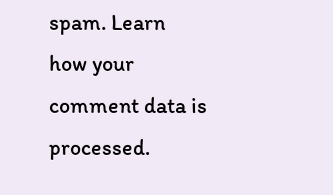spam. Learn how your comment data is processed.